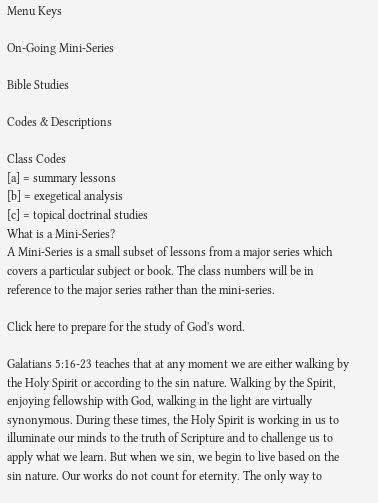Menu Keys

On-Going Mini-Series

Bible Studies

Codes & Descriptions

Class Codes
[a] = summary lessons
[b] = exegetical analysis
[c] = topical doctrinal studies
What is a Mini-Series?
A Mini-Series is a small subset of lessons from a major series which covers a particular subject or book. The class numbers will be in reference to the major series rather than the mini-series.

Click here to prepare for the study of God's word.

Galatians 5:16-23 teaches that at any moment we are either walking by the Holy Spirit or according to the sin nature. Walking by the Spirit, enjoying fellowship with God, walking in the light are virtually synonymous. During these times, the Holy Spirit is working in us to illuminate our minds to the truth of Scripture and to challenge us to apply what we learn. But when we sin, we begin to live based on the sin nature. Our works do not count for eternity. The only way to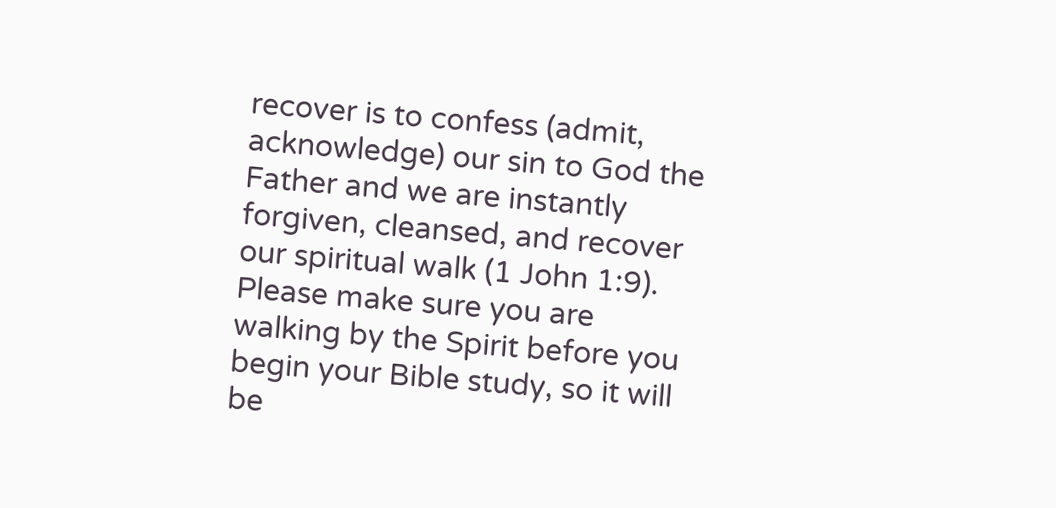recover is to confess (admit, acknowledge) our sin to God the Father and we are instantly forgiven, cleansed, and recover our spiritual walk (1 John 1:9). Please make sure you are walking by the Spirit before you begin your Bible study, so it will be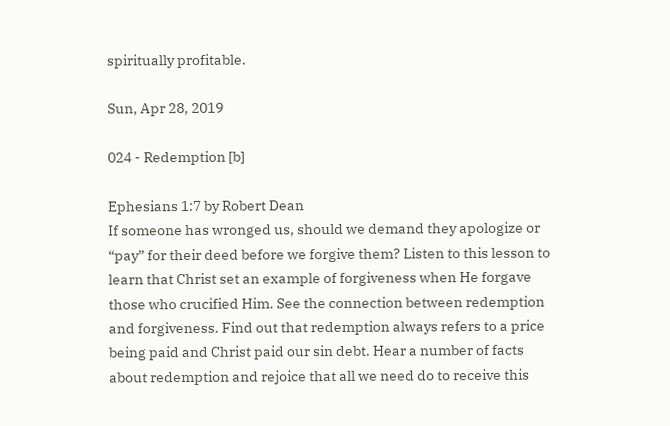spiritually profitable.

Sun, Apr 28, 2019

024 - Redemption [b]

Ephesians 1:7 by Robert Dean
If someone has wronged us, should we demand they apologize or “pay” for their deed before we forgive them? Listen to this lesson to learn that Christ set an example of forgiveness when He forgave those who crucified Him. See the connection between redemption and forgiveness. Find out that redemption always refers to a price being paid and Christ paid our sin debt. Hear a number of facts about redemption and rejoice that all we need do to receive this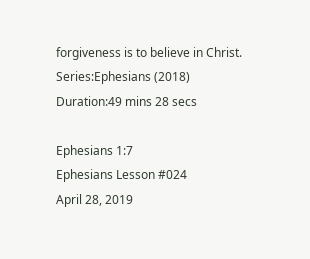forgiveness is to believe in Christ.
Series:Ephesians (2018)
Duration:49 mins 28 secs

Ephesians 1:7
Ephesians Lesson #024
April 28, 2019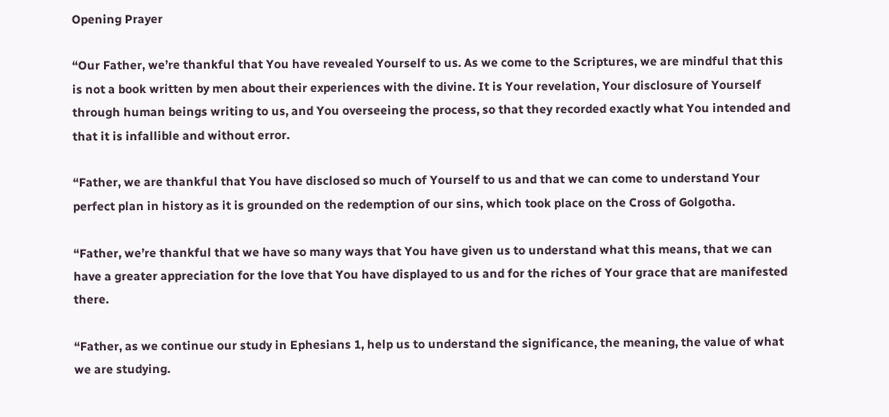Opening Prayer

“Our Father, we’re thankful that You have revealed Yourself to us. As we come to the Scriptures, we are mindful that this is not a book written by men about their experiences with the divine. It is Your revelation, Your disclosure of Yourself through human beings writing to us, and You overseeing the process, so that they recorded exactly what You intended and that it is infallible and without error.

“Father, we are thankful that You have disclosed so much of Yourself to us and that we can come to understand Your perfect plan in history as it is grounded on the redemption of our sins, which took place on the Cross of Golgotha.

“Father, we’re thankful that we have so many ways that You have given us to understand what this means, that we can have a greater appreciation for the love that You have displayed to us and for the riches of Your grace that are manifested there.

“Father, as we continue our study in Ephesians 1, help us to understand the significance, the meaning, the value of what we are studying.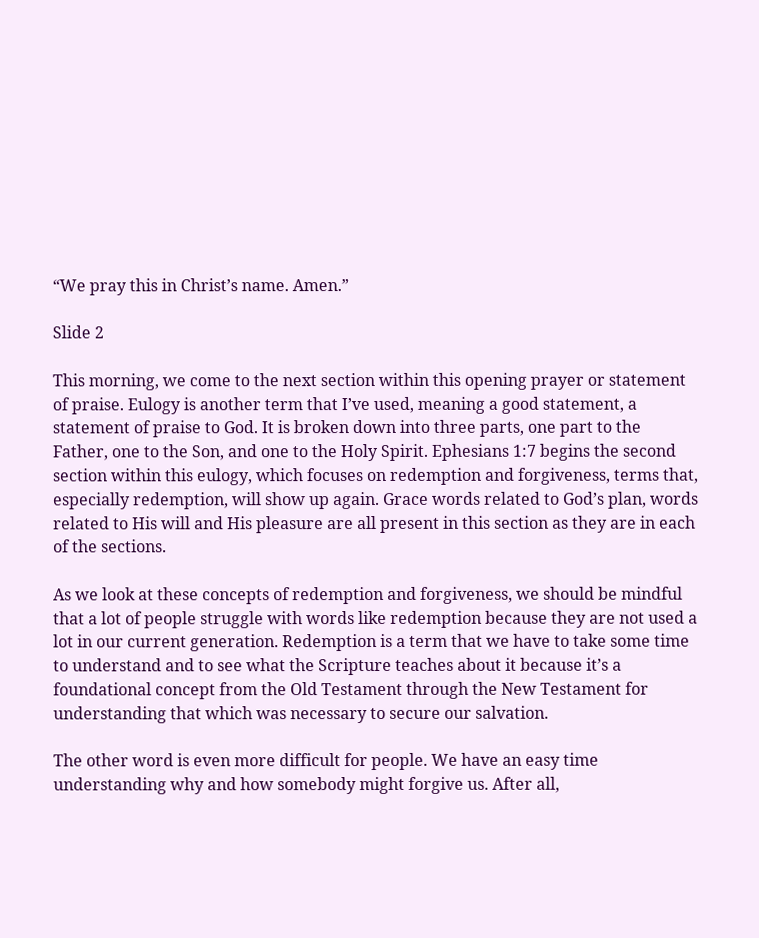“We pray this in Christ’s name. Amen.”

Slide 2

This morning, we come to the next section within this opening prayer or statement of praise. Eulogy is another term that I’ve used, meaning a good statement, a statement of praise to God. It is broken down into three parts, one part to the Father, one to the Son, and one to the Holy Spirit. Ephesians 1:7 begins the second section within this eulogy, which focuses on redemption and forgiveness, terms that, especially redemption, will show up again. Grace words related to God’s plan, words related to His will and His pleasure are all present in this section as they are in each of the sections.

As we look at these concepts of redemption and forgiveness, we should be mindful that a lot of people struggle with words like redemption because they are not used a lot in our current generation. Redemption is a term that we have to take some time to understand and to see what the Scripture teaches about it because it’s a foundational concept from the Old Testament through the New Testament for understanding that which was necessary to secure our salvation.

The other word is even more difficult for people. We have an easy time understanding why and how somebody might forgive us. After all,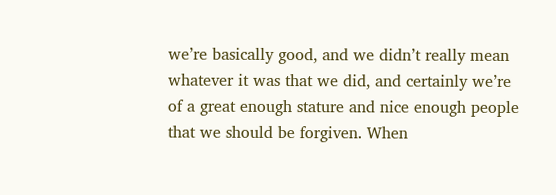we’re basically good, and we didn’t really mean whatever it was that we did, and certainly we’re of a great enough stature and nice enough people that we should be forgiven. When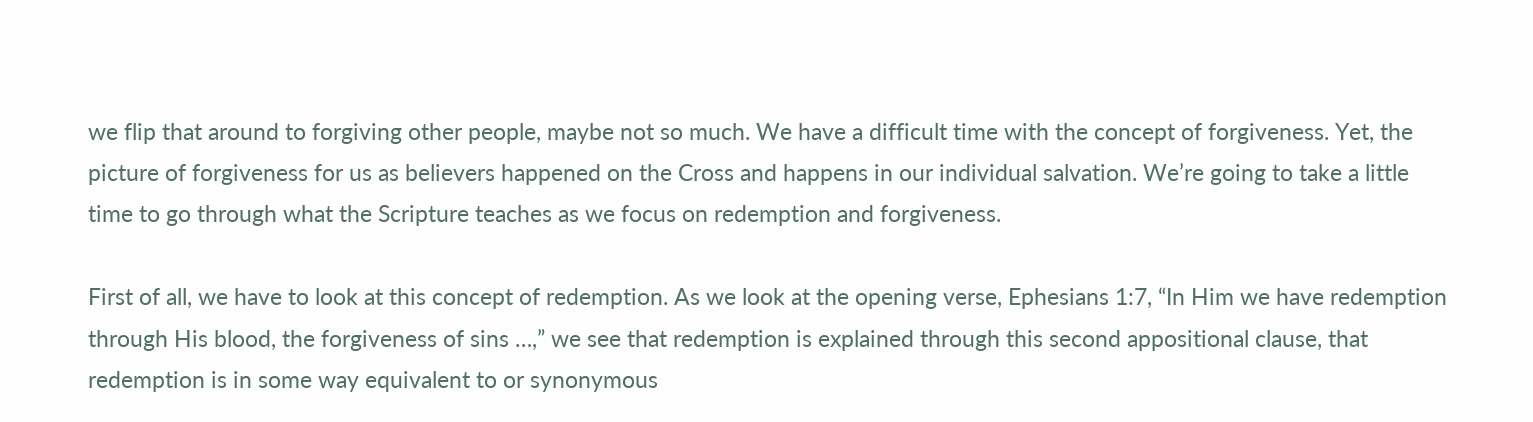we flip that around to forgiving other people, maybe not so much. We have a difficult time with the concept of forgiveness. Yet, the picture of forgiveness for us as believers happened on the Cross and happens in our individual salvation. We’re going to take a little time to go through what the Scripture teaches as we focus on redemption and forgiveness.

First of all, we have to look at this concept of redemption. As we look at the opening verse, Ephesians 1:7, “In Him we have redemption through His blood, the forgiveness of sins …,” we see that redemption is explained through this second appositional clause, that redemption is in some way equivalent to or synonymous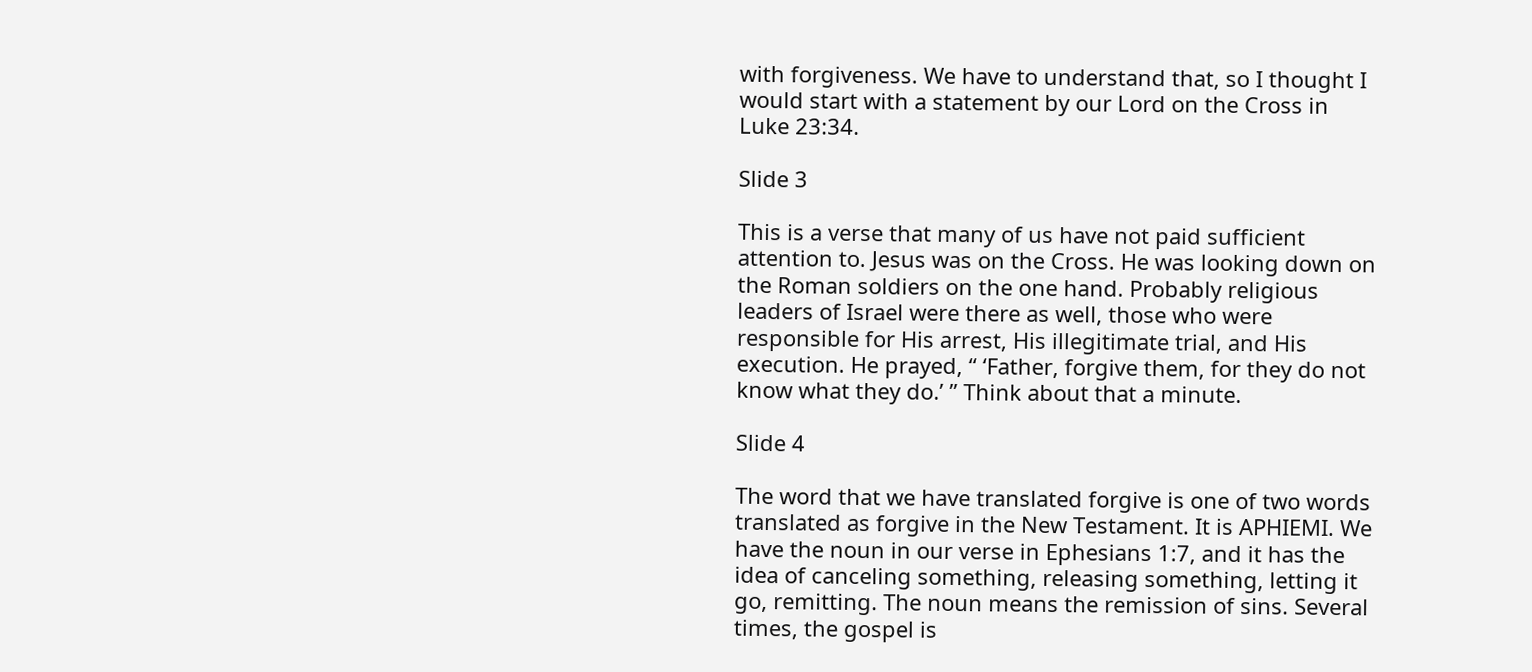with forgiveness. We have to understand that, so I thought I would start with a statement by our Lord on the Cross in Luke 23:34.

Slide 3

This is a verse that many of us have not paid sufficient attention to. Jesus was on the Cross. He was looking down on the Roman soldiers on the one hand. Probably religious leaders of Israel were there as well, those who were responsible for His arrest, His illegitimate trial, and His execution. He prayed, “ ‘Father, forgive them, for they do not know what they do.’ ” Think about that a minute.

Slide 4

The word that we have translated forgive is one of two words translated as forgive in the New Testament. It is APHIEMI. We have the noun in our verse in Ephesians 1:7, and it has the idea of canceling something, releasing something, letting it go, remitting. The noun means the remission of sins. Several times, the gospel is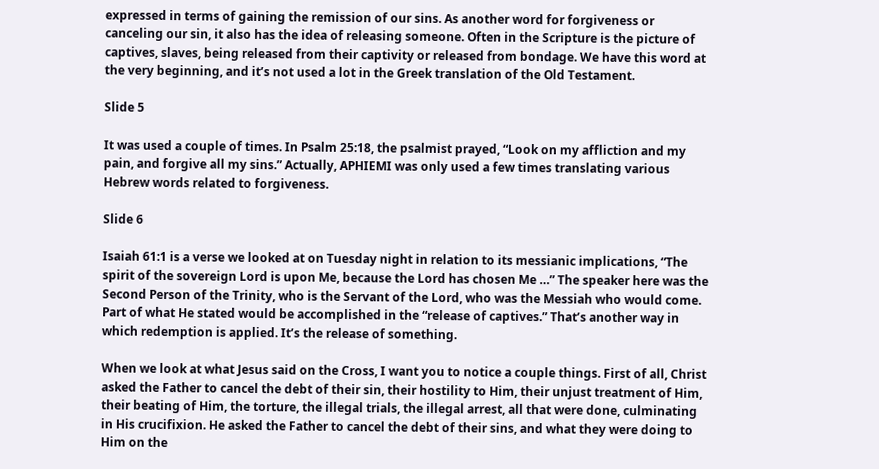expressed in terms of gaining the remission of our sins. As another word for forgiveness or canceling our sin, it also has the idea of releasing someone. Often in the Scripture is the picture of captives, slaves, being released from their captivity or released from bondage. We have this word at the very beginning, and it’s not used a lot in the Greek translation of the Old Testament.

Slide 5

It was used a couple of times. In Psalm 25:18, the psalmist prayed, “Look on my affliction and my pain, and forgive all my sins.” Actually, APHIEMI was only used a few times translating various Hebrew words related to forgiveness.

Slide 6

Isaiah 61:1 is a verse we looked at on Tuesday night in relation to its messianic implications, “The spirit of the sovereign Lord is upon Me, because the Lord has chosen Me …” The speaker here was the Second Person of the Trinity, who is the Servant of the Lord, who was the Messiah who would come. Part of what He stated would be accomplished in the “release of captives.” That’s another way in which redemption is applied. It’s the release of something.

When we look at what Jesus said on the Cross, I want you to notice a couple things. First of all, Christ asked the Father to cancel the debt of their sin, their hostility to Him, their unjust treatment of Him, their beating of Him, the torture, the illegal trials, the illegal arrest, all that were done, culminating in His crucifixion. He asked the Father to cancel the debt of their sins, and what they were doing to Him on the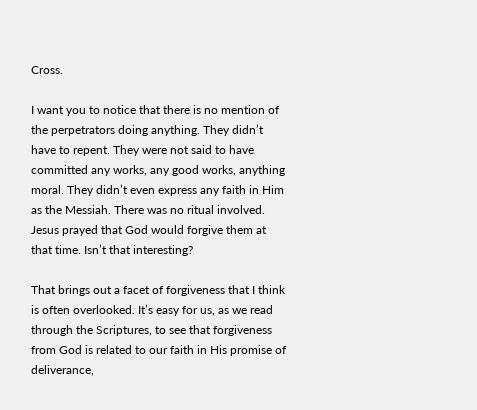Cross.

I want you to notice that there is no mention of the perpetrators doing anything. They didn’t have to repent. They were not said to have committed any works, any good works, anything moral. They didn’t even express any faith in Him as the Messiah. There was no ritual involved. Jesus prayed that God would forgive them at that time. Isn’t that interesting?

That brings out a facet of forgiveness that I think is often overlooked. It’s easy for us, as we read through the Scriptures, to see that forgiveness from God is related to our faith in His promise of deliverance,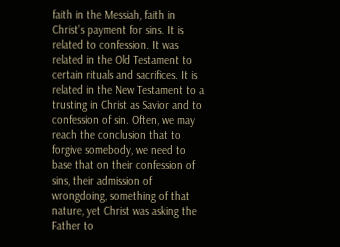faith in the Messiah, faith in Christ’s payment for sins. It is related to confession. It was related in the Old Testament to certain rituals and sacrifices. It is related in the New Testament to a trusting in Christ as Savior and to confession of sin. Often, we may reach the conclusion that to forgive somebody, we need to base that on their confession of sins, their admission of wrongdoing, something of that nature, yet Christ was asking the Father to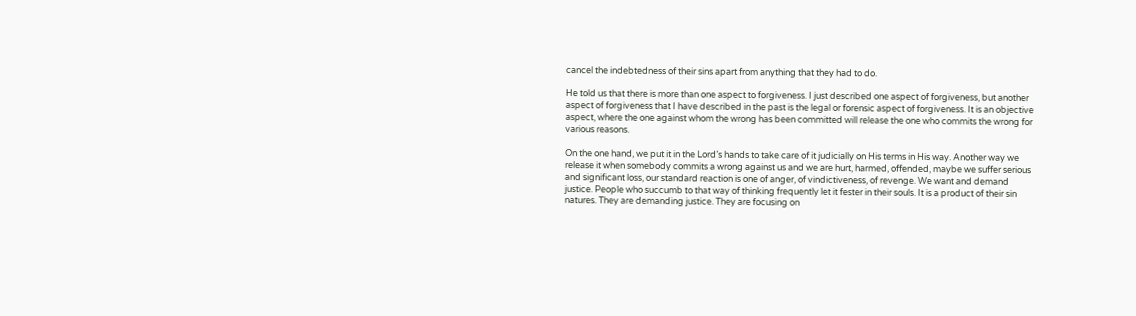cancel the indebtedness of their sins apart from anything that they had to do.

He told us that there is more than one aspect to forgiveness. I just described one aspect of forgiveness, but another aspect of forgiveness that I have described in the past is the legal or forensic aspect of forgiveness. It is an objective aspect, where the one against whom the wrong has been committed will release the one who commits the wrong for various reasons.

On the one hand, we put it in the Lord’s hands to take care of it judicially on His terms in His way. Another way we release it when somebody commits a wrong against us and we are hurt, harmed, offended, maybe we suffer serious and significant loss, our standard reaction is one of anger, of vindictiveness, of revenge. We want and demand justice. People who succumb to that way of thinking frequently let it fester in their souls. It is a product of their sin natures. They are demanding justice. They are focusing on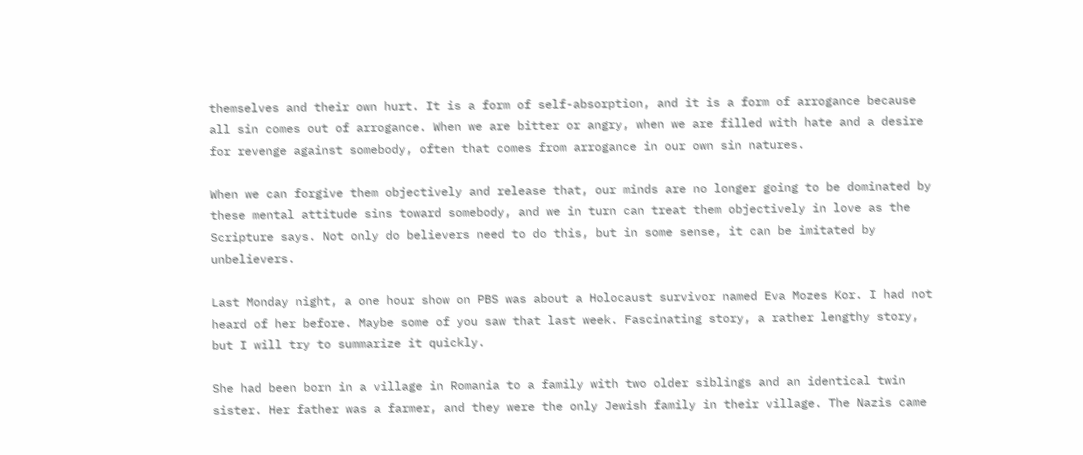themselves and their own hurt. It is a form of self-absorption, and it is a form of arrogance because all sin comes out of arrogance. When we are bitter or angry, when we are filled with hate and a desire for revenge against somebody, often that comes from arrogance in our own sin natures.

When we can forgive them objectively and release that, our minds are no longer going to be dominated by these mental attitude sins toward somebody, and we in turn can treat them objectively in love as the Scripture says. Not only do believers need to do this, but in some sense, it can be imitated by unbelievers.

Last Monday night, a one hour show on PBS was about a Holocaust survivor named Eva Mozes Kor. I had not heard of her before. Maybe some of you saw that last week. Fascinating story, a rather lengthy story, but I will try to summarize it quickly.

She had been born in a village in Romania to a family with two older siblings and an identical twin sister. Her father was a farmer, and they were the only Jewish family in their village. The Nazis came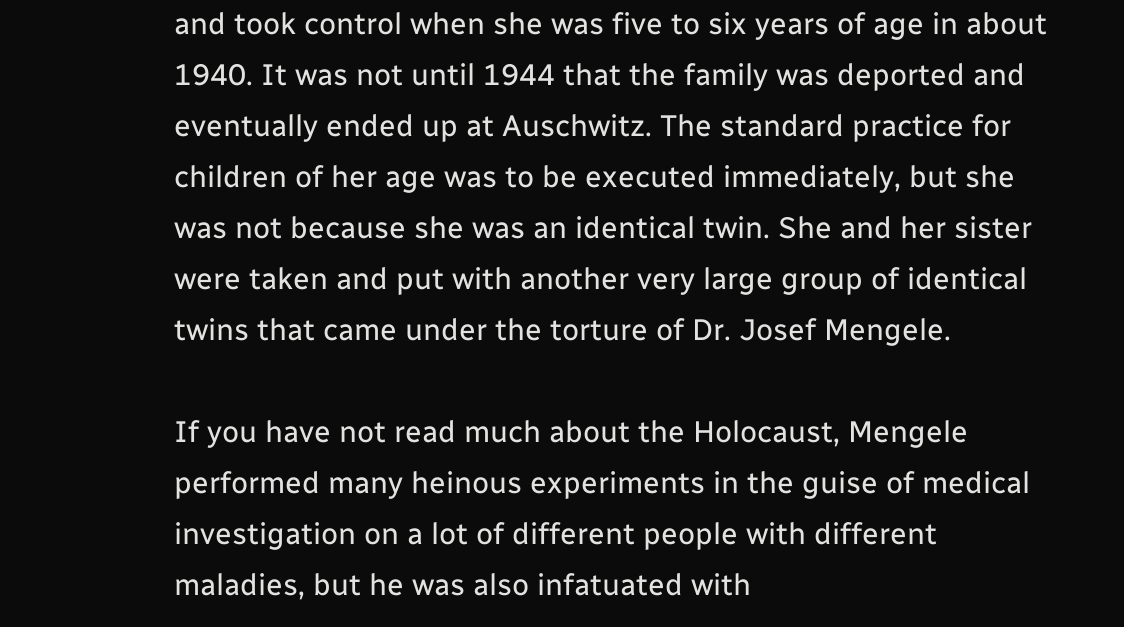and took control when she was five to six years of age in about 1940. It was not until 1944 that the family was deported and eventually ended up at Auschwitz. The standard practice for children of her age was to be executed immediately, but she was not because she was an identical twin. She and her sister were taken and put with another very large group of identical twins that came under the torture of Dr. Josef Mengele.

If you have not read much about the Holocaust, Mengele performed many heinous experiments in the guise of medical investigation on a lot of different people with different maladies, but he was also infatuated with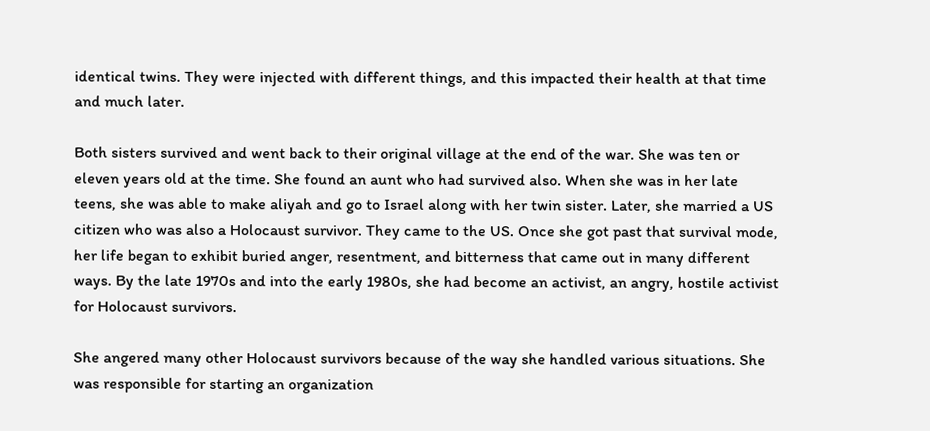identical twins. They were injected with different things, and this impacted their health at that time and much later.

Both sisters survived and went back to their original village at the end of the war. She was ten or eleven years old at the time. She found an aunt who had survived also. When she was in her late teens, she was able to make aliyah and go to Israel along with her twin sister. Later, she married a US citizen who was also a Holocaust survivor. They came to the US. Once she got past that survival mode, her life began to exhibit buried anger, resentment, and bitterness that came out in many different ways. By the late 1970s and into the early 1980s, she had become an activist, an angry, hostile activist for Holocaust survivors.

She angered many other Holocaust survivors because of the way she handled various situations. She was responsible for starting an organization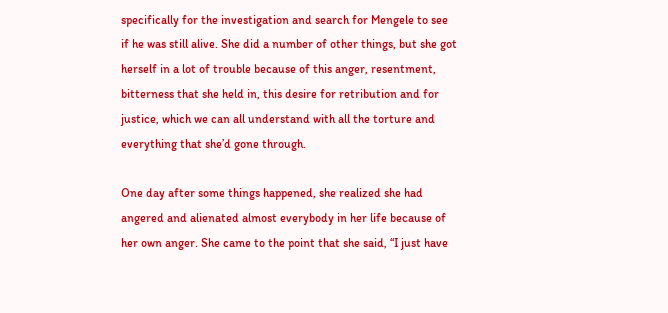specifically for the investigation and search for Mengele to see if he was still alive. She did a number of other things, but she got herself in a lot of trouble because of this anger, resentment, bitterness that she held in, this desire for retribution and for justice, which we can all understand with all the torture and everything that she’d gone through.

One day after some things happened, she realized she had angered and alienated almost everybody in her life because of her own anger. She came to the point that she said, “I just have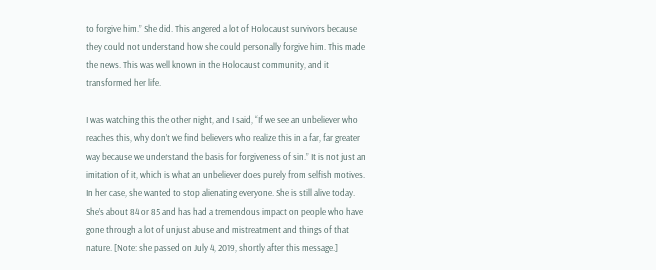to forgive him.” She did. This angered a lot of Holocaust survivors because they could not understand how she could personally forgive him. This made the news. This was well known in the Holocaust community, and it transformed her life.

I was watching this the other night, and I said, “If we see an unbeliever who reaches this, why don’t we find believers who realize this in a far, far greater way because we understand the basis for forgiveness of sin.” It is not just an imitation of it, which is what an unbeliever does purely from selfish motives. In her case, she wanted to stop alienating everyone. She is still alive today. She’s about 84 or 85 and has had a tremendous impact on people who have gone through a lot of unjust abuse and mistreatment and things of that nature. [Note: she passed on July 4, 2019, shortly after this message.]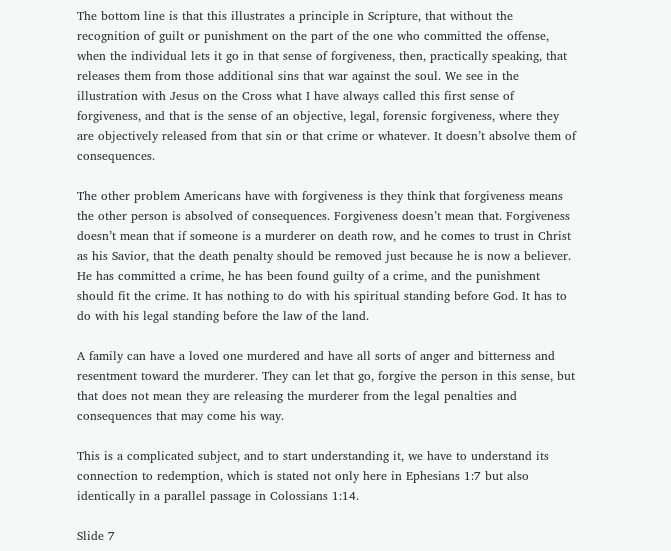The bottom line is that this illustrates a principle in Scripture, that without the recognition of guilt or punishment on the part of the one who committed the offense, when the individual lets it go in that sense of forgiveness, then, practically speaking, that releases them from those additional sins that war against the soul. We see in the illustration with Jesus on the Cross what I have always called this first sense of forgiveness, and that is the sense of an objective, legal, forensic forgiveness, where they are objectively released from that sin or that crime or whatever. It doesn’t absolve them of consequences.

The other problem Americans have with forgiveness is they think that forgiveness means the other person is absolved of consequences. Forgiveness doesn’t mean that. Forgiveness doesn’t mean that if someone is a murderer on death row, and he comes to trust in Christ as his Savior, that the death penalty should be removed just because he is now a believer. He has committed a crime, he has been found guilty of a crime, and the punishment should fit the crime. It has nothing to do with his spiritual standing before God. It has to do with his legal standing before the law of the land.

A family can have a loved one murdered and have all sorts of anger and bitterness and resentment toward the murderer. They can let that go, forgive the person in this sense, but that does not mean they are releasing the murderer from the legal penalties and consequences that may come his way.

This is a complicated subject, and to start understanding it, we have to understand its connection to redemption, which is stated not only here in Ephesians 1:7 but also identically in a parallel passage in Colossians 1:14.

Slide 7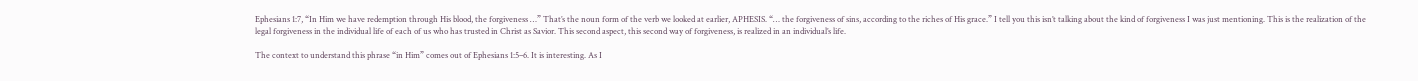Ephesians 1:7, “In Him we have redemption through His blood, the forgiveness …” That’s the noun form of the verb we looked at earlier, APHESIS. “… the forgiveness of sins, according to the riches of His grace.” I tell you this isn’t talking about the kind of forgiveness I was just mentioning. This is the realization of the legal forgiveness in the individual life of each of us who has trusted in Christ as Savior. This second aspect, this second way of forgiveness, is realized in an individual’s life.

The context to understand this phrase “in Him” comes out of Ephesians 1:5–6. It is interesting. As I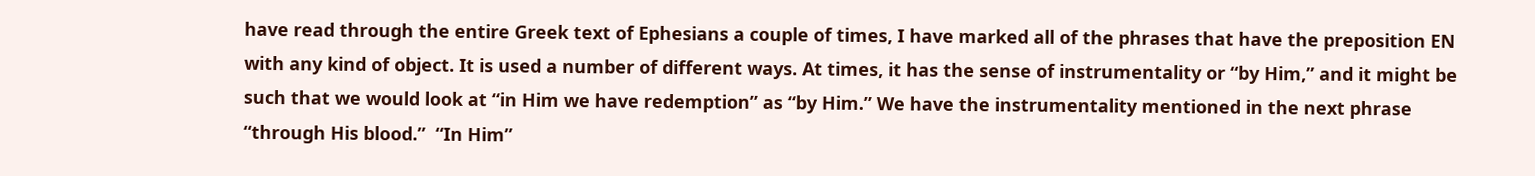have read through the entire Greek text of Ephesians a couple of times, I have marked all of the phrases that have the preposition EN with any kind of object. It is used a number of different ways. At times, it has the sense of instrumentality or “by Him,” and it might be such that we would look at “in Him we have redemption” as “by Him.” We have the instrumentality mentioned in the next phrase “through His blood.”  “In Him”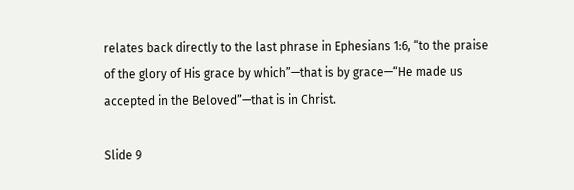relates back directly to the last phrase in Ephesians 1:6, “to the praise of the glory of His grace by which”—that is by grace—“He made us accepted in the Beloved”—that is in Christ.

Slide 9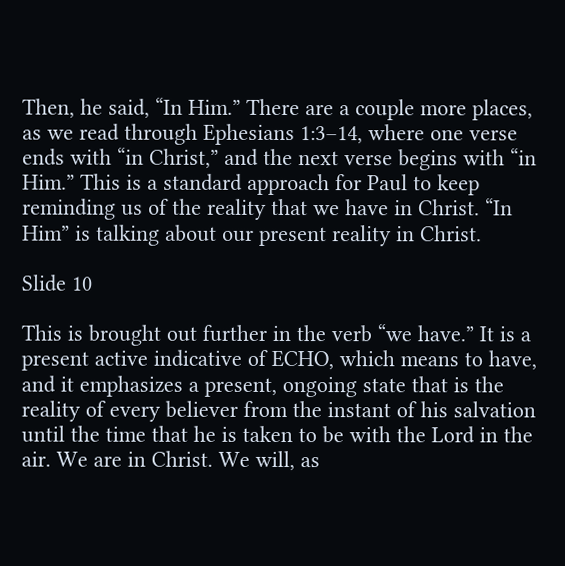Then, he said, “In Him.” There are a couple more places, as we read through Ephesians 1:3–14, where one verse ends with “in Christ,” and the next verse begins with “in Him.” This is a standard approach for Paul to keep reminding us of the reality that we have in Christ. “In Him” is talking about our present reality in Christ.

Slide 10

This is brought out further in the verb “we have.” It is a present active indicative of ECHO, which means to have, and it emphasizes a present, ongoing state that is the reality of every believer from the instant of his salvation until the time that he is taken to be with the Lord in the air. We are in Christ. We will, as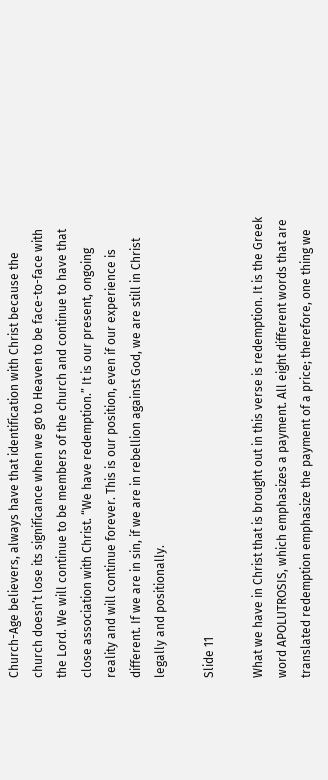Church-Age believers, always have that identification with Christ because the church doesn’t lose its significance when we go to Heaven to be face-to-face with the Lord. We will continue to be members of the church and continue to have that close association with Christ. “We have redemption.” It is our present, ongoing reality and will continue forever. This is our position, even if our experience is different. If we are in sin, if we are in rebellion against God, we are still in Christ legally and positionally.

Slide 11

What we have in Christ that is brought out in this verse is redemption. It is the Greek word APOLUTROSIS, which emphasizes a payment. All eight different words that are translated redemption emphasize the payment of a price; therefore, one thing we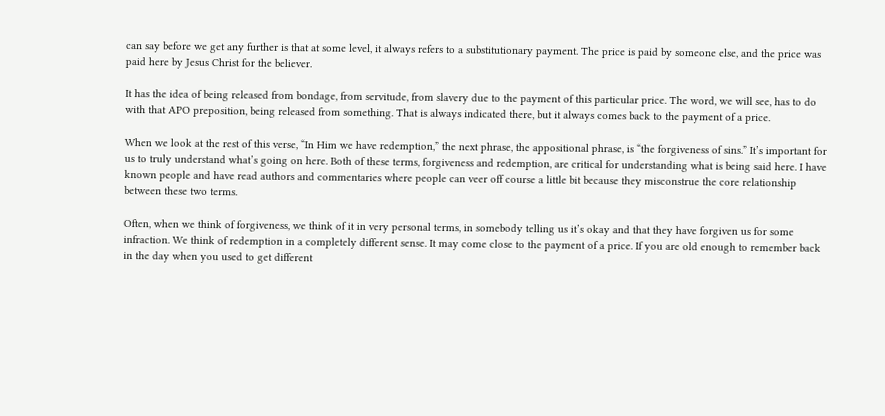can say before we get any further is that at some level, it always refers to a substitutionary payment. The price is paid by someone else, and the price was paid here by Jesus Christ for the believer.

It has the idea of being released from bondage, from servitude, from slavery due to the payment of this particular price. The word, we will see, has to do with that APO preposition, being released from something. That is always indicated there, but it always comes back to the payment of a price.

When we look at the rest of this verse, “In Him we have redemption,” the next phrase, the appositional phrase, is “the forgiveness of sins.” It’s important for us to truly understand what’s going on here. Both of these terms, forgiveness and redemption, are critical for understanding what is being said here. I have known people and have read authors and commentaries where people can veer off course a little bit because they misconstrue the core relationship between these two terms.

Often, when we think of forgiveness, we think of it in very personal terms, in somebody telling us it’s okay and that they have forgiven us for some infraction. We think of redemption in a completely different sense. It may come close to the payment of a price. If you are old enough to remember back in the day when you used to get different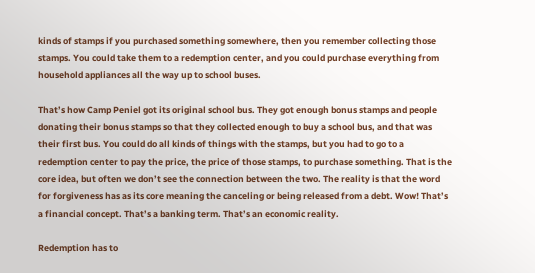kinds of stamps if you purchased something somewhere, then you remember collecting those stamps. You could take them to a redemption center, and you could purchase everything from household appliances all the way up to school buses.

That’s how Camp Peniel got its original school bus. They got enough bonus stamps and people donating their bonus stamps so that they collected enough to buy a school bus, and that was their first bus. You could do all kinds of things with the stamps, but you had to go to a redemption center to pay the price, the price of those stamps, to purchase something. That is the core idea, but often we don’t see the connection between the two. The reality is that the word for forgiveness has as its core meaning the canceling or being released from a debt. Wow! That’s a financial concept. That’s a banking term. That’s an economic reality.

Redemption has to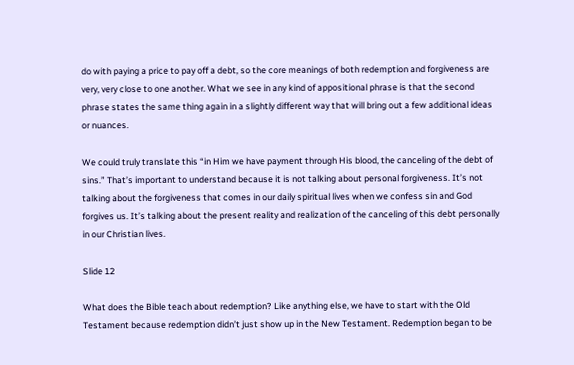do with paying a price to pay off a debt, so the core meanings of both redemption and forgiveness are very, very close to one another. What we see in any kind of appositional phrase is that the second phrase states the same thing again in a slightly different way that will bring out a few additional ideas or nuances.

We could truly translate this “in Him we have payment through His blood, the canceling of the debt of sins.” That’s important to understand because it is not talking about personal forgiveness. It’s not talking about the forgiveness that comes in our daily spiritual lives when we confess sin and God forgives us. It’s talking about the present reality and realization of the canceling of this debt personally in our Christian lives.

Slide 12

What does the Bible teach about redemption? Like anything else, we have to start with the Old Testament because redemption didn’t just show up in the New Testament. Redemption began to be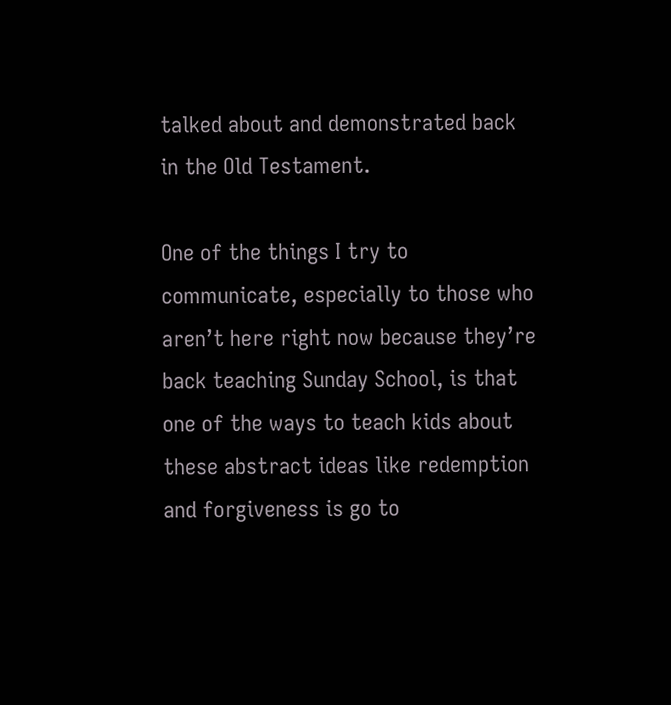talked about and demonstrated back in the Old Testament.

One of the things I try to communicate, especially to those who aren’t here right now because they’re back teaching Sunday School, is that one of the ways to teach kids about these abstract ideas like redemption and forgiveness is go to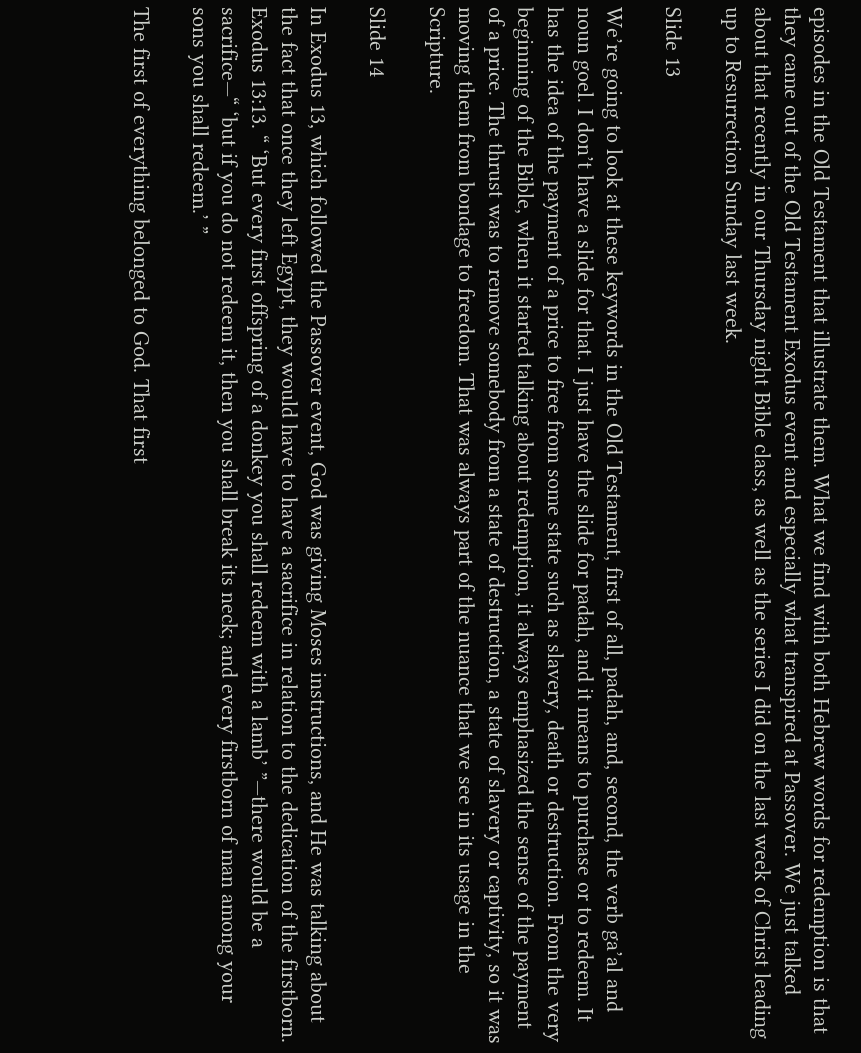episodes in the Old Testament that illustrate them. What we find with both Hebrew words for redemption is that they came out of the Old Testament Exodus event and especially what transpired at Passover. We just talked about that recently in our Thursday night Bible class, as well as the series I did on the last week of Christ leading up to Resurrection Sunday last week.

Slide 13

We’re going to look at these keywords in the Old Testament, first of all, padah, and, second, the verb ga’al and noun goel. I don’t have a slide for that. I just have the slide for padah, and it means to purchase or to redeem. It has the idea of the payment of a price to free from some state such as slavery, death or destruction. From the very beginning of the Bible, when it started talking about redemption, it always emphasized the sense of the payment of a price. The thrust was to remove somebody from a state of destruction, a state of slavery or captivity, so it was moving them from bondage to freedom. That was always part of the nuance that we see in its usage in the Scripture.

Slide 14

In Exodus 13, which followed the Passover event, God was giving Moses instructions, and He was talking about the fact that once they left Egypt, they would have to have a sacrifice in relation to the dedication of the firstborn. Exodus 13:13. “ ‘But every first offspring of a donkey you shall redeem with a lamb’ ”—there would be a sacrifice—“ ‘but if you do not redeem it, then you shall break its neck; and every firstborn of man among your sons you shall redeem.’ ”

The first of everything belonged to God. That first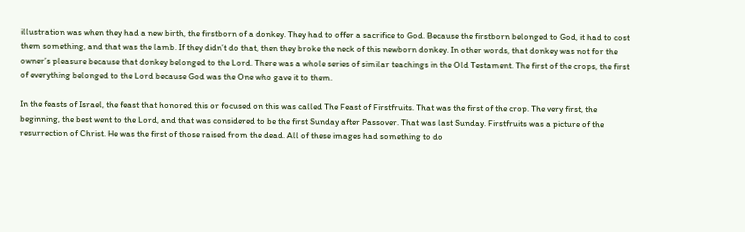illustration was when they had a new birth, the firstborn of a donkey. They had to offer a sacrifice to God. Because the firstborn belonged to God, it had to cost them something, and that was the lamb. If they didn’t do that, then they broke the neck of this newborn donkey. In other words, that donkey was not for the owner’s pleasure because that donkey belonged to the Lord. There was a whole series of similar teachings in the Old Testament. The first of the crops, the first of everything belonged to the Lord because God was the One who gave it to them.

In the feasts of Israel, the feast that honored this or focused on this was called The Feast of Firstfruits. That was the first of the crop. The very first, the beginning, the best went to the Lord, and that was considered to be the first Sunday after Passover. That was last Sunday. Firstfruits was a picture of the resurrection of Christ. He was the first of those raised from the dead. All of these images had something to do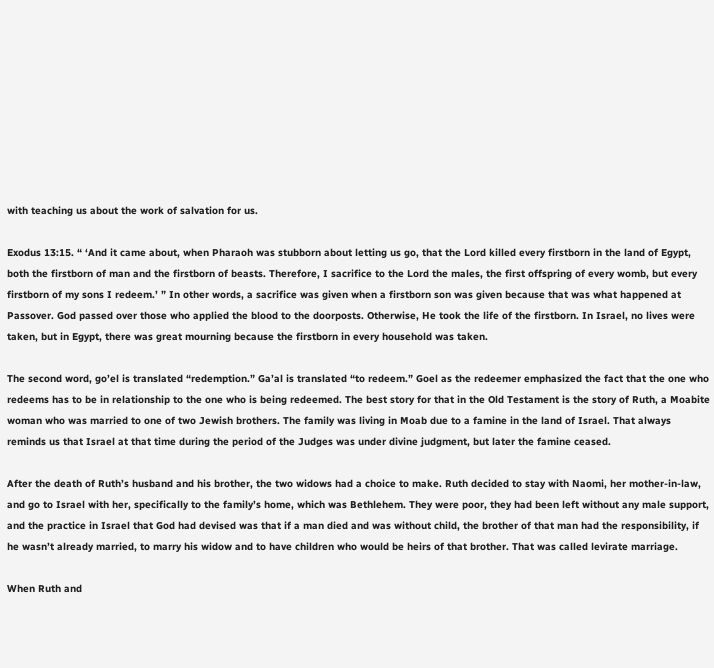with teaching us about the work of salvation for us.

Exodus 13:15. “ ‘And it came about, when Pharaoh was stubborn about letting us go, that the Lord killed every firstborn in the land of Egypt, both the firstborn of man and the firstborn of beasts. Therefore, I sacrifice to the Lord the males, the first offspring of every womb, but every firstborn of my sons I redeem.’ ” In other words, a sacrifice was given when a firstborn son was given because that was what happened at Passover. God passed over those who applied the blood to the doorposts. Otherwise, He took the life of the firstborn. In Israel, no lives were taken, but in Egypt, there was great mourning because the firstborn in every household was taken.

The second word, go’el is translated “redemption.” Ga’al is translated “to redeem.” Goel as the redeemer emphasized the fact that the one who redeems has to be in relationship to the one who is being redeemed. The best story for that in the Old Testament is the story of Ruth, a Moabite woman who was married to one of two Jewish brothers. The family was living in Moab due to a famine in the land of Israel. That always reminds us that Israel at that time during the period of the Judges was under divine judgment, but later the famine ceased.

After the death of Ruth’s husband and his brother, the two widows had a choice to make. Ruth decided to stay with Naomi, her mother-in-law, and go to Israel with her, specifically to the family’s home, which was Bethlehem. They were poor, they had been left without any male support, and the practice in Israel that God had devised was that if a man died and was without child, the brother of that man had the responsibility, if he wasn’t already married, to marry his widow and to have children who would be heirs of that brother. That was called levirate marriage.

When Ruth and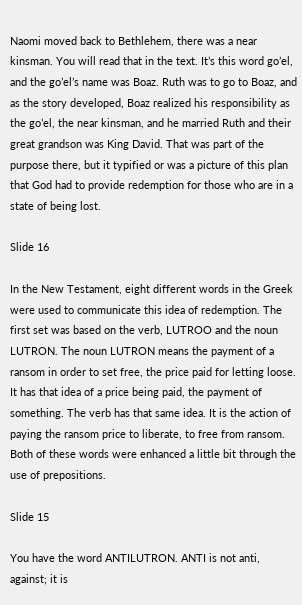Naomi moved back to Bethlehem, there was a near kinsman. You will read that in the text. It’s this word go’el, and the go’el’s name was Boaz. Ruth was to go to Boaz, and as the story developed, Boaz realized his responsibility as the go’el, the near kinsman, and he married Ruth and their great grandson was King David. That was part of the purpose there, but it typified or was a picture of this plan that God had to provide redemption for those who are in a state of being lost.

Slide 16

In the New Testament, eight different words in the Greek were used to communicate this idea of redemption. The first set was based on the verb, LUTROO and the noun LUTRON. The noun LUTRON means the payment of a ransom in order to set free, the price paid for letting loose. It has that idea of a price being paid, the payment of something. The verb has that same idea. It is the action of paying the ransom price to liberate, to free from ransom. Both of these words were enhanced a little bit through the use of prepositions.

Slide 15

You have the word ANTILUTRON. ANTI is not anti, against; it is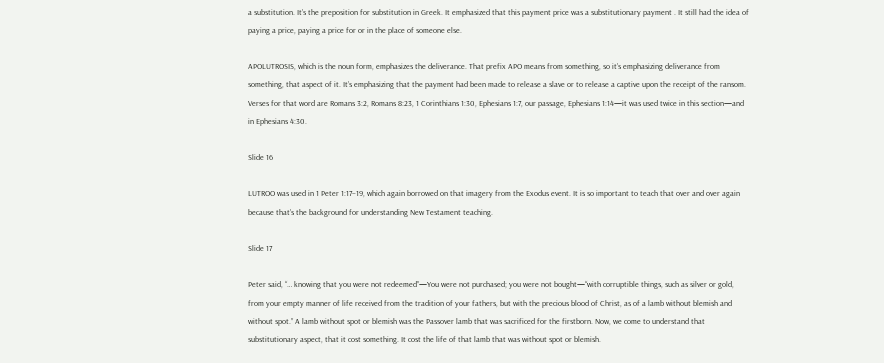a substitution. It’s the preposition for substitution in Greek. It emphasized that this payment price was a substitutionary payment . It still had the idea of paying a price, paying a price for or in the place of someone else.

APOLUTROSIS, which is the noun form, emphasizes the deliverance. That prefix APO means from something, so it’s emphasizing deliverance from something, that aspect of it. It’s emphasizing that the payment had been made to release a slave or to release a captive upon the receipt of the ransom. Verses for that word are Romans 3:2, Romans 8:23, 1 Corinthians 1:30, Ephesians 1:7, our passage, Ephesians 1:14—it was used twice in this section—and in Ephesians 4:30.

Slide 16

LUTROO was used in 1 Peter 1:17–19, which again borrowed on that imagery from the Exodus event. It is so important to teach that over and over again because that’s the background for understanding New Testament teaching.

Slide 17

Peter said, “… knowing that you were not redeemed”—You were not purchased; you were not bought—“with corruptible things, such as silver or gold, from your empty manner of life received from the tradition of your fathers, but with the precious blood of Christ, as of a lamb without blemish and without spot.” A lamb without spot or blemish was the Passover lamb that was sacrificed for the firstborn. Now, we come to understand that substitutionary aspect, that it cost something. It cost the life of that lamb that was without spot or blemish.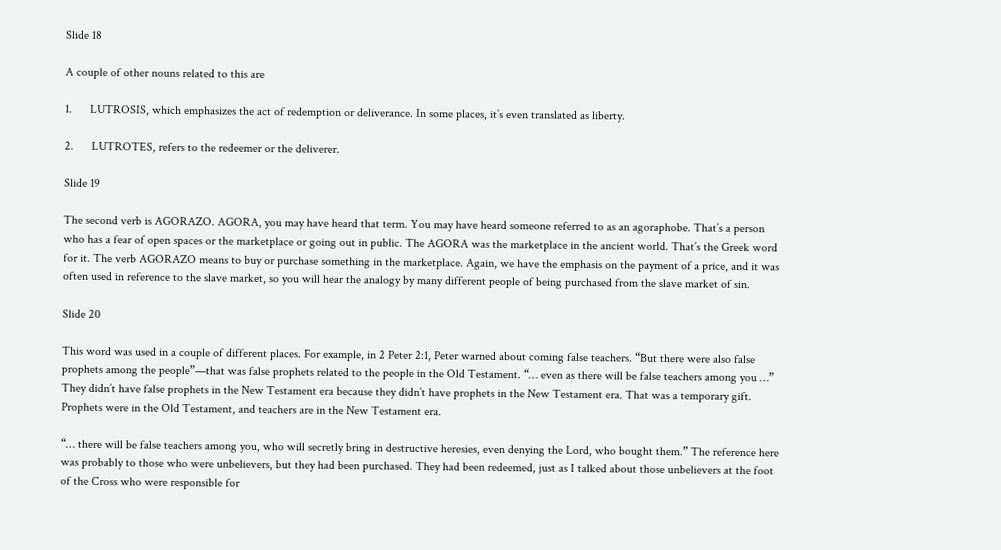Slide 18

A couple of other nouns related to this are

1.      LUTROSIS, which emphasizes the act of redemption or deliverance. In some places, it’s even translated as liberty.

2.      LUTROTES, refers to the redeemer or the deliverer.

Slide 19

The second verb is AGORAZO. AGORA, you may have heard that term. You may have heard someone referred to as an agoraphobe. That’s a person who has a fear of open spaces or the marketplace or going out in public. The AGORA was the marketplace in the ancient world. That’s the Greek word for it. The verb AGORAZO means to buy or purchase something in the marketplace. Again, we have the emphasis on the payment of a price, and it was often used in reference to the slave market, so you will hear the analogy by many different people of being purchased from the slave market of sin.

Slide 20

This word was used in a couple of different places. For example, in 2 Peter 2:1, Peter warned about coming false teachers. “But there were also false prophets among the people”—that was false prophets related to the people in the Old Testament. “… even as there will be false teachers among you …” They didn’t have false prophets in the New Testament era because they didn’t have prophets in the New Testament era. That was a temporary gift. Prophets were in the Old Testament, and teachers are in the New Testament era.

“… there will be false teachers among you, who will secretly bring in destructive heresies, even denying the Lord, who bought them.” The reference here was probably to those who were unbelievers, but they had been purchased. They had been redeemed, just as I talked about those unbelievers at the foot of the Cross who were responsible for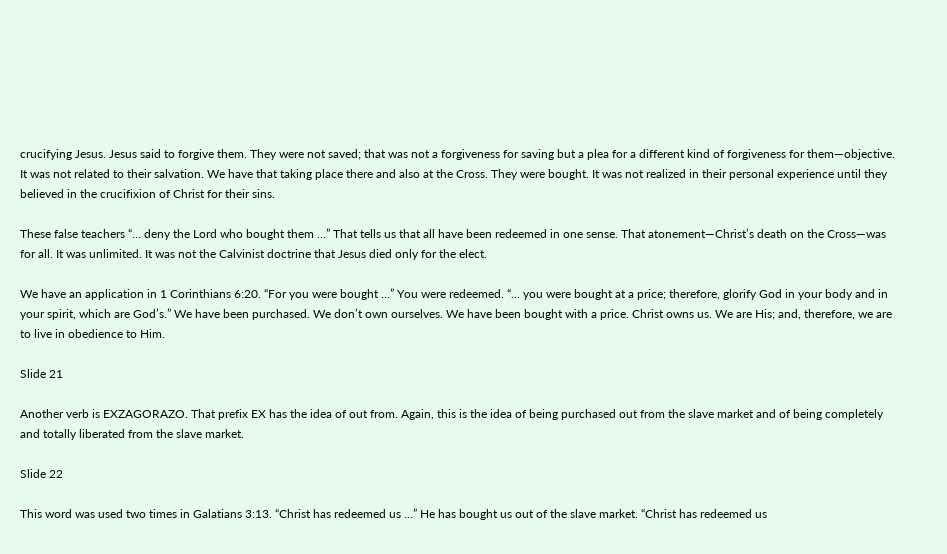crucifying Jesus. Jesus said to forgive them. They were not saved; that was not a forgiveness for saving but a plea for a different kind of forgiveness for them—objective. It was not related to their salvation. We have that taking place there and also at the Cross. They were bought. It was not realized in their personal experience until they believed in the crucifixion of Christ for their sins.

These false teachers “… deny the Lord who bought them …” That tells us that all have been redeemed in one sense. That atonement—Christ’s death on the Cross—was for all. It was unlimited. It was not the Calvinist doctrine that Jesus died only for the elect.

We have an application in 1 Corinthians 6:20. “For you were bought …” You were redeemed. “… you were bought at a price; therefore, glorify God in your body and in your spirit, which are God’s.” We have been purchased. We don’t own ourselves. We have been bought with a price. Christ owns us. We are His; and, therefore, we are to live in obedience to Him.

Slide 21

Another verb is EXZAGORAZO. That prefix EX has the idea of out from. Again, this is the idea of being purchased out from the slave market and of being completely and totally liberated from the slave market.

Slide 22

This word was used two times in Galatians 3:13. “Christ has redeemed us …” He has bought us out of the slave market. “Christ has redeemed us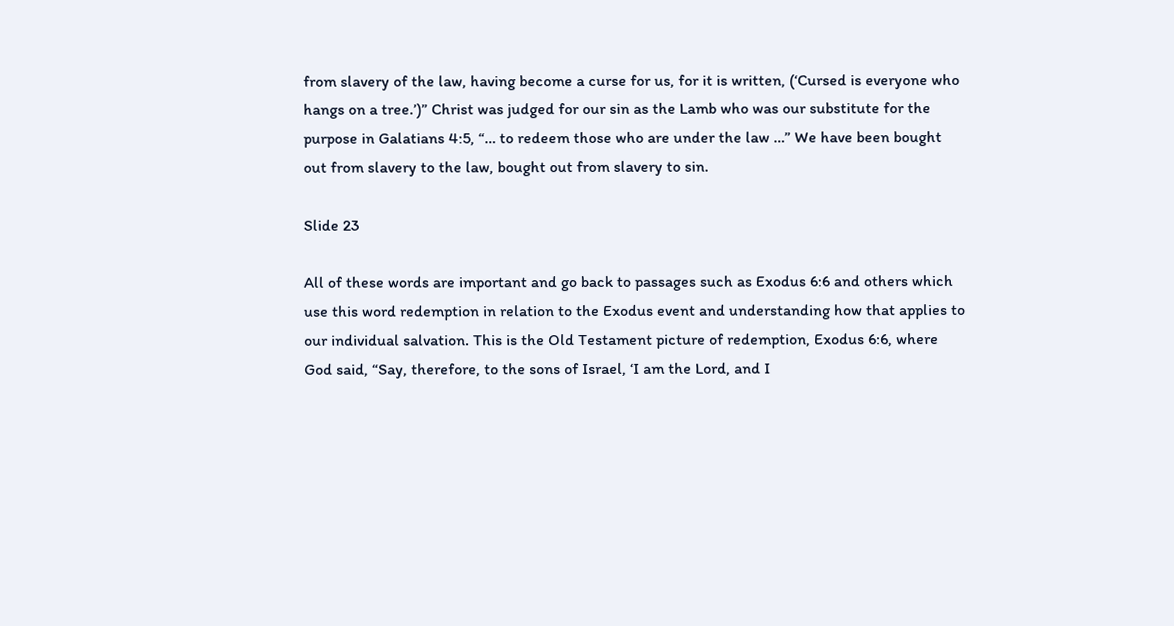from slavery of the law, having become a curse for us, for it is written, (‘Cursed is everyone who hangs on a tree.’)” Christ was judged for our sin as the Lamb who was our substitute for the purpose in Galatians 4:5, “… to redeem those who are under the law …” We have been bought out from slavery to the law, bought out from slavery to sin.

Slide 23

All of these words are important and go back to passages such as Exodus 6:6 and others which use this word redemption in relation to the Exodus event and understanding how that applies to our individual salvation. This is the Old Testament picture of redemption, Exodus 6:6, where God said, “Say, therefore, to the sons of Israel, ‘I am the Lord, and I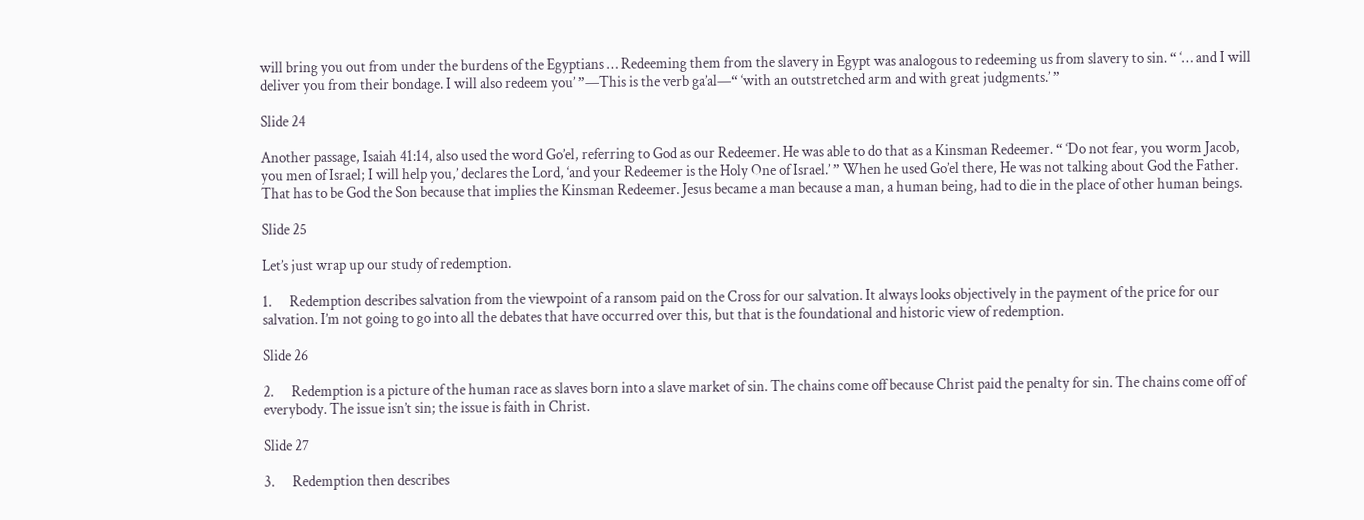will bring you out from under the burdens of the Egyptians … Redeeming them from the slavery in Egypt was analogous to redeeming us from slavery to sin. “ ‘… and I will deliver you from their bondage. I will also redeem you’ ”—This is the verb ga’al—“ ‘with an outstretched arm and with great judgments.’ ”

Slide 24

Another passage, Isaiah 41:14, also used the word Go’el, referring to God as our Redeemer. He was able to do that as a Kinsman Redeemer. “ ‘Do not fear, you worm Jacob, you men of Israel; I will help you,’ declares the Lord, ‘and your Redeemer is the Holy One of Israel.’ ” When he used Go’el there, He was not talking about God the Father. That has to be God the Son because that implies the Kinsman Redeemer. Jesus became a man because a man, a human being, had to die in the place of other human beings.

Slide 25

Let’s just wrap up our study of redemption.

1.      Redemption describes salvation from the viewpoint of a ransom paid on the Cross for our salvation. It always looks objectively in the payment of the price for our salvation. I’m not going to go into all the debates that have occurred over this, but that is the foundational and historic view of redemption.

Slide 26

2.      Redemption is a picture of the human race as slaves born into a slave market of sin. The chains come off because Christ paid the penalty for sin. The chains come off of everybody. The issue isn’t sin; the issue is faith in Christ.

Slide 27

3.      Redemption then describes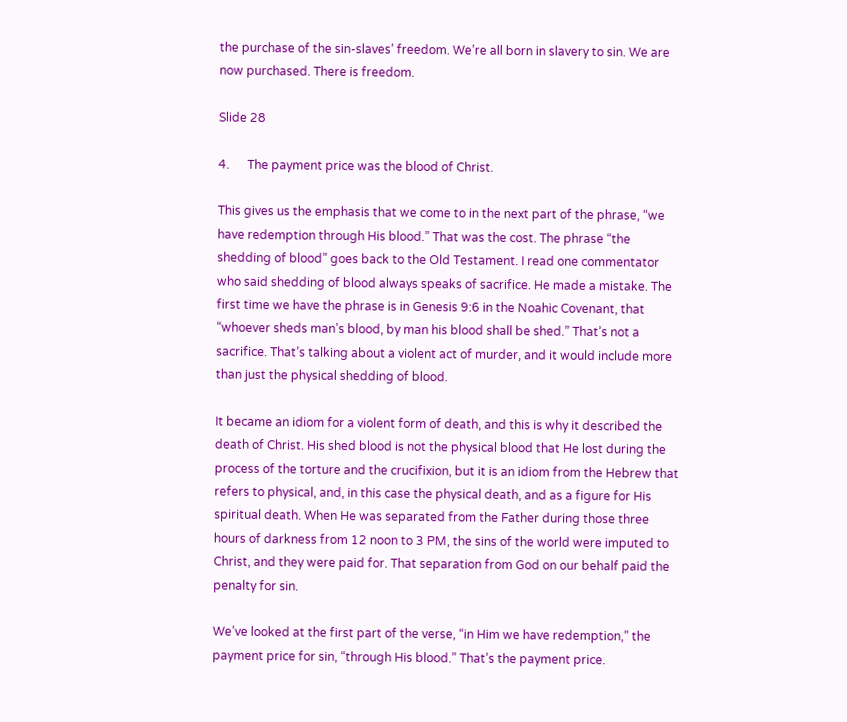the purchase of the sin-slaves’ freedom. We’re all born in slavery to sin. We are now purchased. There is freedom.

Slide 28

4.      The payment price was the blood of Christ.

This gives us the emphasis that we come to in the next part of the phrase, “we have redemption through His blood.” That was the cost. The phrase “the shedding of blood” goes back to the Old Testament. I read one commentator who said shedding of blood always speaks of sacrifice. He made a mistake. The first time we have the phrase is in Genesis 9:6 in the Noahic Covenant, that “whoever sheds man’s blood, by man his blood shall be shed.” That’s not a sacrifice. That’s talking about a violent act of murder, and it would include more than just the physical shedding of blood.

It became an idiom for a violent form of death, and this is why it described the death of Christ. His shed blood is not the physical blood that He lost during the process of the torture and the crucifixion, but it is an idiom from the Hebrew that refers to physical, and, in this case the physical death, and as a figure for His spiritual death. When He was separated from the Father during those three hours of darkness from 12 noon to 3 PM, the sins of the world were imputed to Christ, and they were paid for. That separation from God on our behalf paid the penalty for sin.

We’ve looked at the first part of the verse, “in Him we have redemption,” the payment price for sin, “through His blood.” That’s the payment price.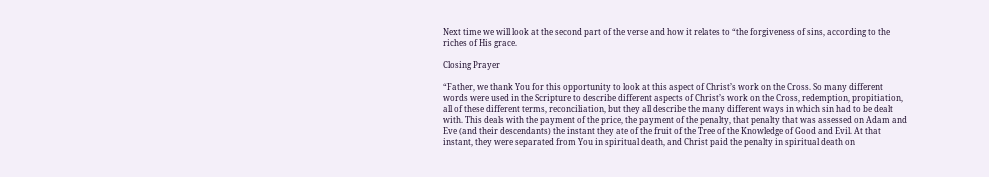Next time we will look at the second part of the verse and how it relates to “the forgiveness of sins, according to the riches of His grace.

Closing Prayer

“Father, we thank You for this opportunity to look at this aspect of Christ’s work on the Cross. So many different words were used in the Scripture to describe different aspects of Christ’s work on the Cross, redemption, propitiation, all of these different terms, reconciliation, but they all describe the many different ways in which sin had to be dealt with. This deals with the payment of the price, the payment of the penalty, that penalty that was assessed on Adam and Eve (and their descendants) the instant they ate of the fruit of the Tree of the Knowledge of Good and Evil. At that instant, they were separated from You in spiritual death, and Christ paid the penalty in spiritual death on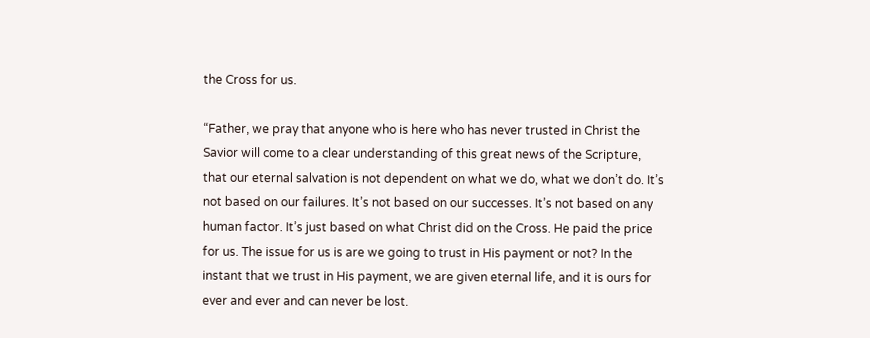the Cross for us.

“Father, we pray that anyone who is here who has never trusted in Christ the Savior will come to a clear understanding of this great news of the Scripture, that our eternal salvation is not dependent on what we do, what we don’t do. It’s not based on our failures. It’s not based on our successes. It’s not based on any human factor. It’s just based on what Christ did on the Cross. He paid the price for us. The issue for us is are we going to trust in His payment or not? In the instant that we trust in His payment, we are given eternal life, and it is ours for ever and ever and can never be lost.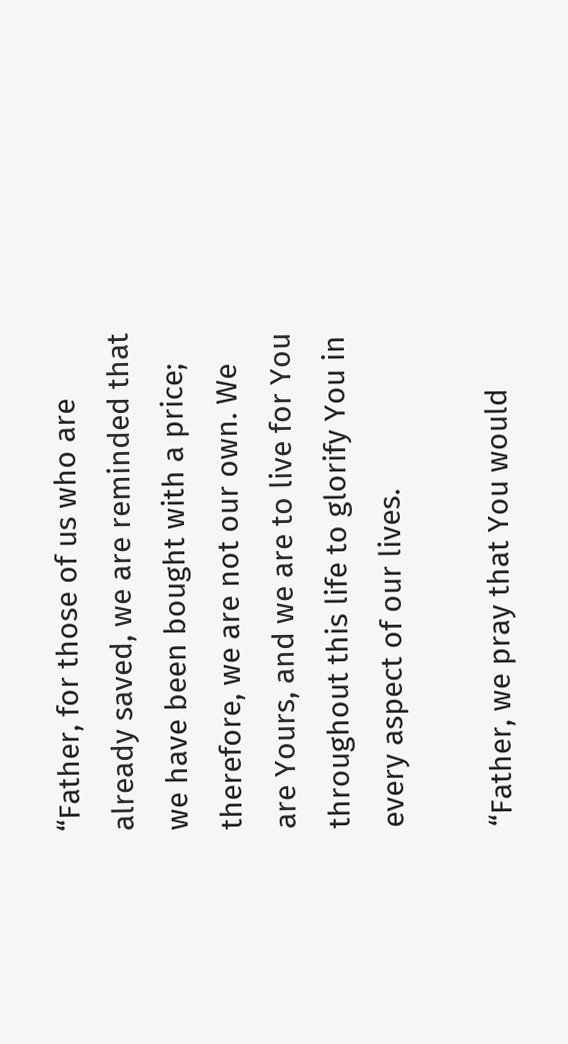“Father, for those of us who are already saved, we are reminded that we have been bought with a price; therefore, we are not our own. We are Yours, and we are to live for You throughout this life to glorify You in every aspect of our lives.

“Father, we pray that You would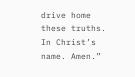drive home these truths. In Christ’s name. Amen.”